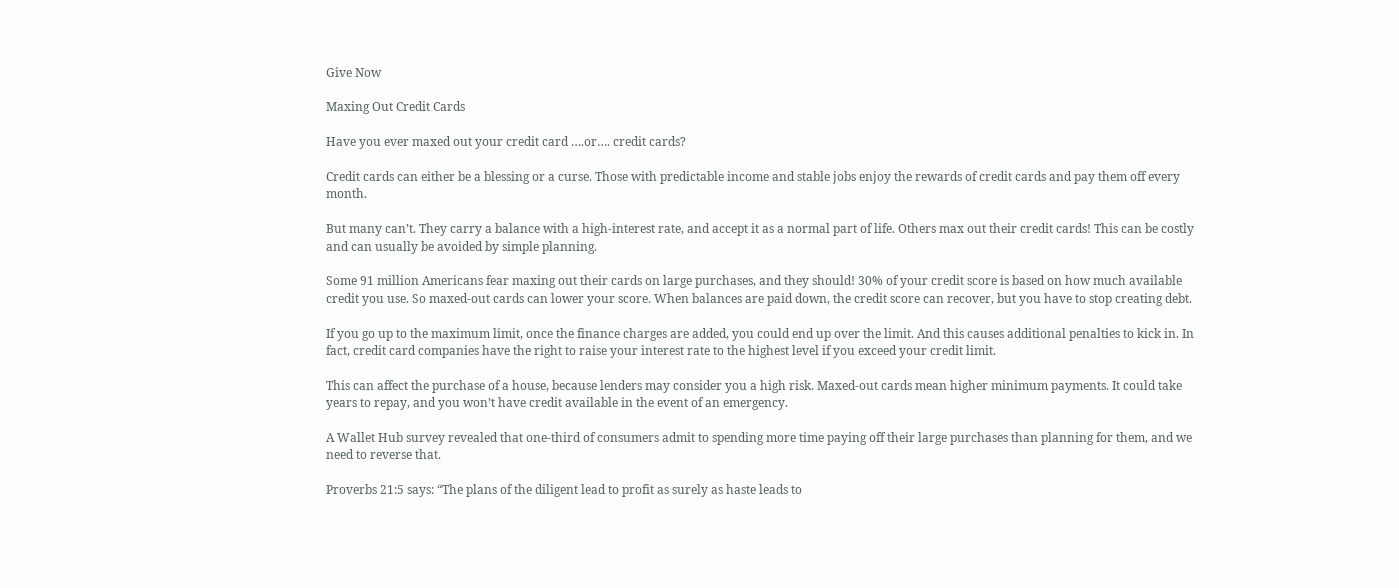Give Now

Maxing Out Credit Cards

Have you ever maxed out your credit card ….or…. credit cards?

Credit cards can either be a blessing or a curse. Those with predictable income and stable jobs enjoy the rewards of credit cards and pay them off every month.

But many can’t. They carry a balance with a high-interest rate, and accept it as a normal part of life. Others max out their credit cards! This can be costly and can usually be avoided by simple planning.

Some 91 million Americans fear maxing out their cards on large purchases, and they should! 30% of your credit score is based on how much available credit you use. So maxed-out cards can lower your score. When balances are paid down, the credit score can recover, but you have to stop creating debt.

If you go up to the maximum limit, once the finance charges are added, you could end up over the limit. And this causes additional penalties to kick in. In fact, credit card companies have the right to raise your interest rate to the highest level if you exceed your credit limit.

This can affect the purchase of a house, because lenders may consider you a high risk. Maxed-out cards mean higher minimum payments. It could take years to repay, and you won’t have credit available in the event of an emergency.

A Wallet Hub survey revealed that one-third of consumers admit to spending more time paying off their large purchases than planning for them, and we need to reverse that.

Proverbs 21:5 says: “The plans of the diligent lead to profit as surely as haste leads to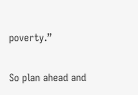poverty.”

So plan ahead and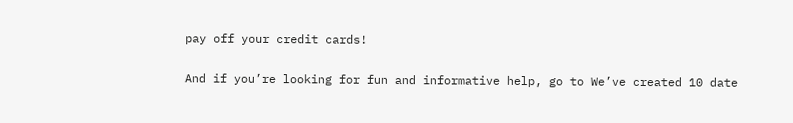pay off your credit cards!

And if you’re looking for fun and informative help, go to We’ve created 10 date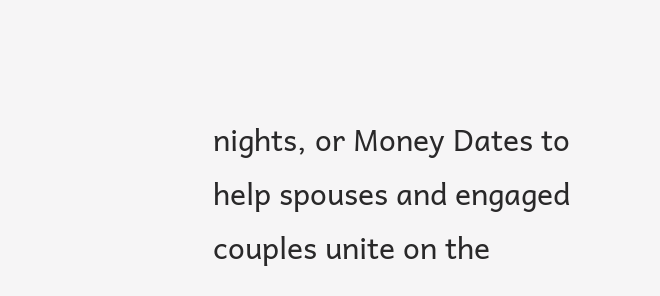nights, or Money Dates to help spouses and engaged couples unite on the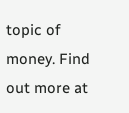topic of money. Find out more at